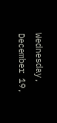Wednesday, December 19,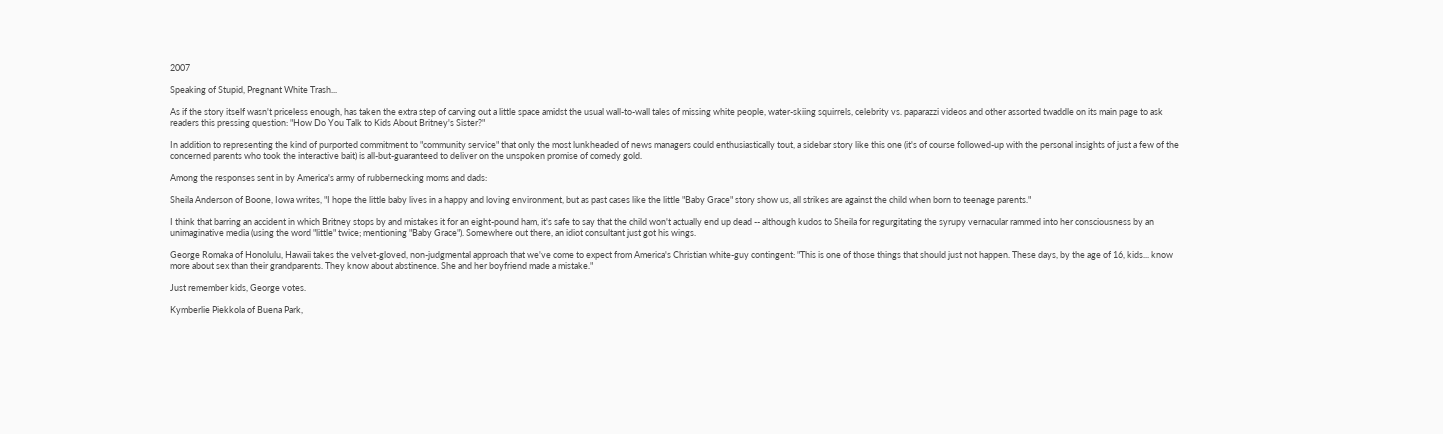2007

Speaking of Stupid, Pregnant White Trash...

As if the story itself wasn't priceless enough, has taken the extra step of carving out a little space amidst the usual wall-to-wall tales of missing white people, water-skiing squirrels, celebrity vs. paparazzi videos and other assorted twaddle on its main page to ask readers this pressing question: "How Do You Talk to Kids About Britney's Sister?"

In addition to representing the kind of purported commitment to "community service" that only the most lunkheaded of news managers could enthusiastically tout, a sidebar story like this one (it's of course followed-up with the personal insights of just a few of the concerned parents who took the interactive bait) is all-but-guaranteed to deliver on the unspoken promise of comedy gold.

Among the responses sent in by America's army of rubbernecking moms and dads:

Sheila Anderson of Boone, Iowa writes, "I hope the little baby lives in a happy and loving environment, but as past cases like the little "Baby Grace" story show us, all strikes are against the child when born to teenage parents."

I think that barring an accident in which Britney stops by and mistakes it for an eight-pound ham, it's safe to say that the child won't actually end up dead -- although kudos to Sheila for regurgitating the syrupy vernacular rammed into her consciousness by an unimaginative media (using the word "little" twice; mentioning "Baby Grace"). Somewhere out there, an idiot consultant just got his wings.

George Romaka of Honolulu, Hawaii takes the velvet-gloved, non-judgmental approach that we've come to expect from America's Christian white-guy contingent: "This is one of those things that should just not happen. These days, by the age of 16, kids... know more about sex than their grandparents. They know about abstinence. She and her boyfriend made a mistake."

Just remember kids, George votes.

Kymberlie Piekkola of Buena Park,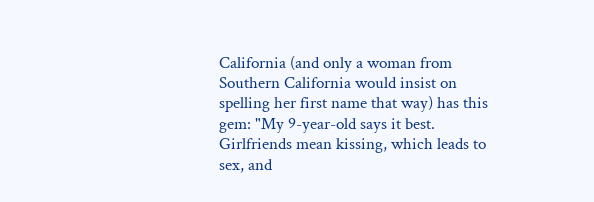California (and only a woman from Southern California would insist on spelling her first name that way) has this gem: "My 9-year-old says it best. Girlfriends mean kissing, which leads to sex, and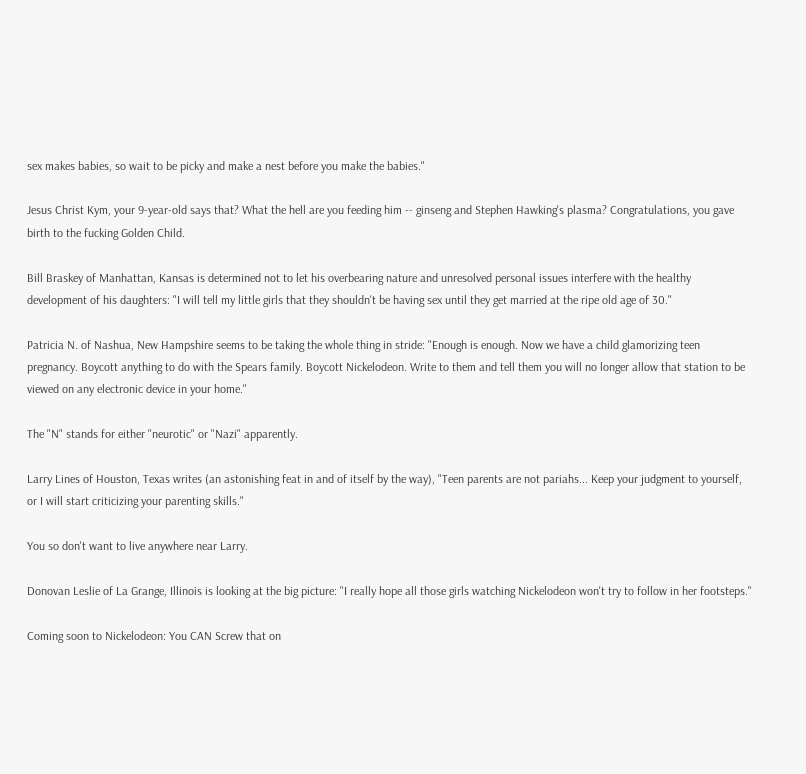sex makes babies, so wait to be picky and make a nest before you make the babies."

Jesus Christ Kym, your 9-year-old says that? What the hell are you feeding him -- ginseng and Stephen Hawking's plasma? Congratulations, you gave birth to the fucking Golden Child.

Bill Braskey of Manhattan, Kansas is determined not to let his overbearing nature and unresolved personal issues interfere with the healthy development of his daughters: "I will tell my little girls that they shouldn't be having sex until they get married at the ripe old age of 30."

Patricia N. of Nashua, New Hampshire seems to be taking the whole thing in stride: "Enough is enough. Now we have a child glamorizing teen pregnancy. Boycott anything to do with the Spears family. Boycott Nickelodeon. Write to them and tell them you will no longer allow that station to be viewed on any electronic device in your home."

The "N" stands for either "neurotic" or "Nazi" apparently.

Larry Lines of Houston, Texas writes (an astonishing feat in and of itself by the way), "Teen parents are not pariahs... Keep your judgment to yourself, or I will start criticizing your parenting skills."

You so don't want to live anywhere near Larry.

Donovan Leslie of La Grange, Illinois is looking at the big picture: "I really hope all those girls watching Nickelodeon won't try to follow in her footsteps."

Coming soon to Nickelodeon: You CAN Screw that on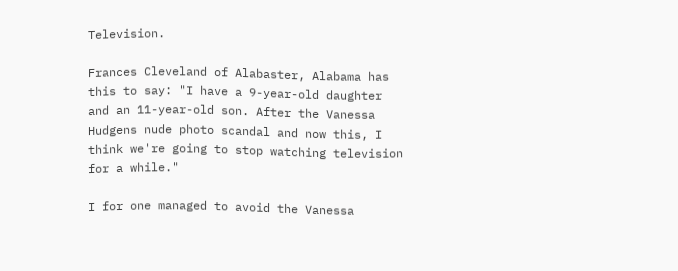Television.

Frances Cleveland of Alabaster, Alabama has this to say: "I have a 9-year-old daughter and an 11-year-old son. After the Vanessa Hudgens nude photo scandal and now this, I think we're going to stop watching television for a while."

I for one managed to avoid the Vanessa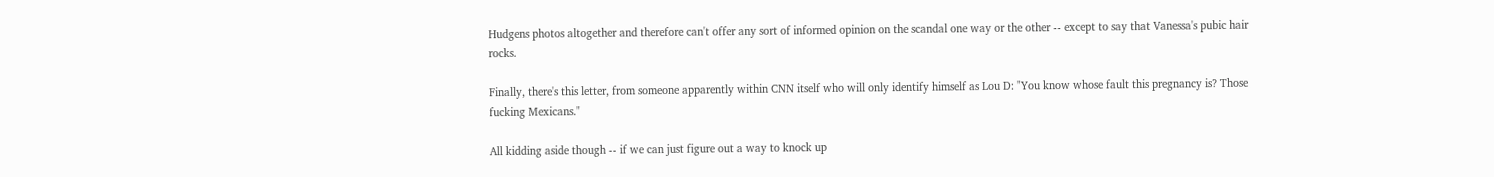Hudgens photos altogether and therefore can't offer any sort of informed opinion on the scandal one way or the other -- except to say that Vanessa's pubic hair rocks.

Finally, there's this letter, from someone apparently within CNN itself who will only identify himself as Lou D: "You know whose fault this pregnancy is? Those fucking Mexicans."

All kidding aside though -- if we can just figure out a way to knock up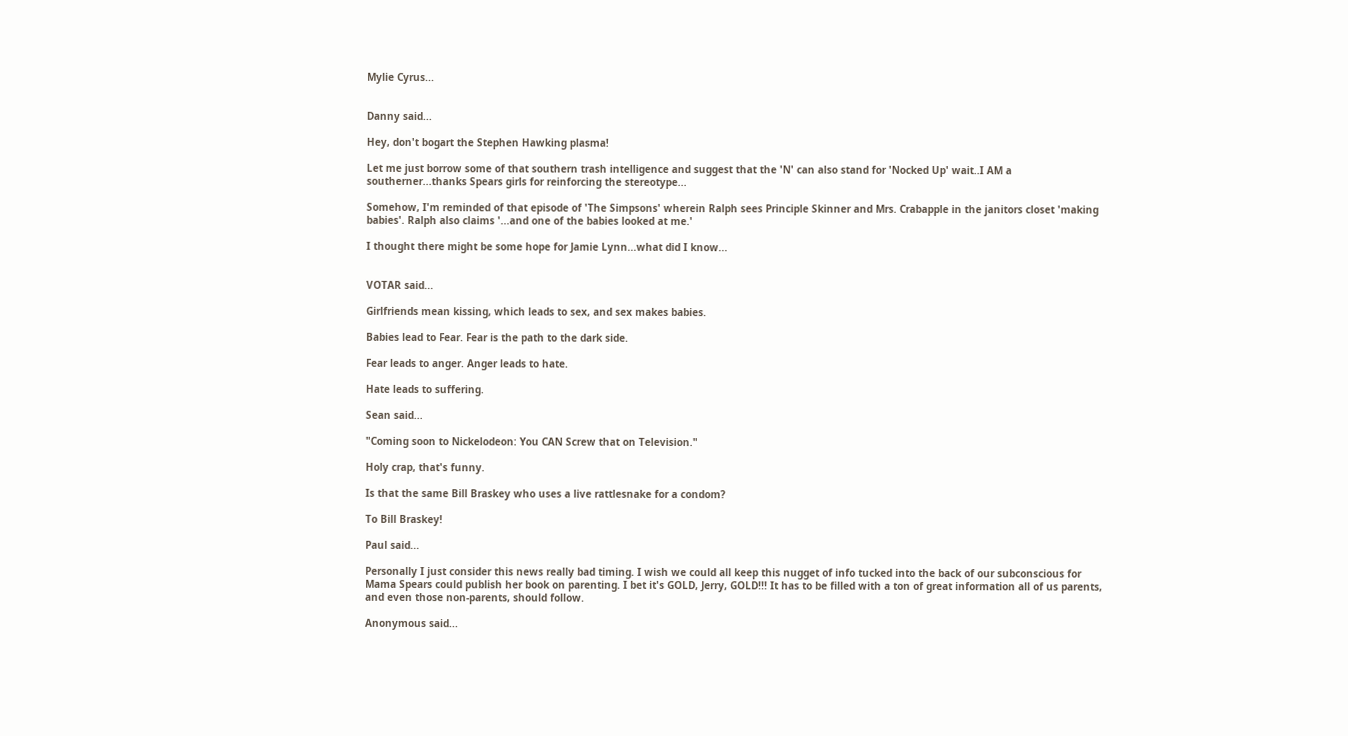Mylie Cyrus...


Danny said...

Hey, don't bogart the Stephen Hawking plasma!

Let me just borrow some of that southern trash intelligence and suggest that the 'N' can also stand for 'Nocked Up' wait..I AM a southerner...thanks Spears girls for reinforcing the stereotype...

Somehow, I'm reminded of that episode of 'The Simpsons' wherein Ralph sees Principle Skinner and Mrs. Crabapple in the janitors closet 'making babies'. Ralph also claims '...and one of the babies looked at me.'

I thought there might be some hope for Jamie Lynn...what did I know...


VOTAR said...

Girlfriends mean kissing, which leads to sex, and sex makes babies.

Babies lead to Fear. Fear is the path to the dark side.

Fear leads to anger. Anger leads to hate.

Hate leads to suffering.

Sean said...

"Coming soon to Nickelodeon: You CAN Screw that on Television."

Holy crap, that's funny.

Is that the same Bill Braskey who uses a live rattlesnake for a condom?

To Bill Braskey!

Paul said...

Personally I just consider this news really bad timing. I wish we could all keep this nugget of info tucked into the back of our subconscious for Mama Spears could publish her book on parenting. I bet it's GOLD, Jerry, GOLD!!! It has to be filled with a ton of great information all of us parents, and even those non-parents, should follow.

Anonymous said...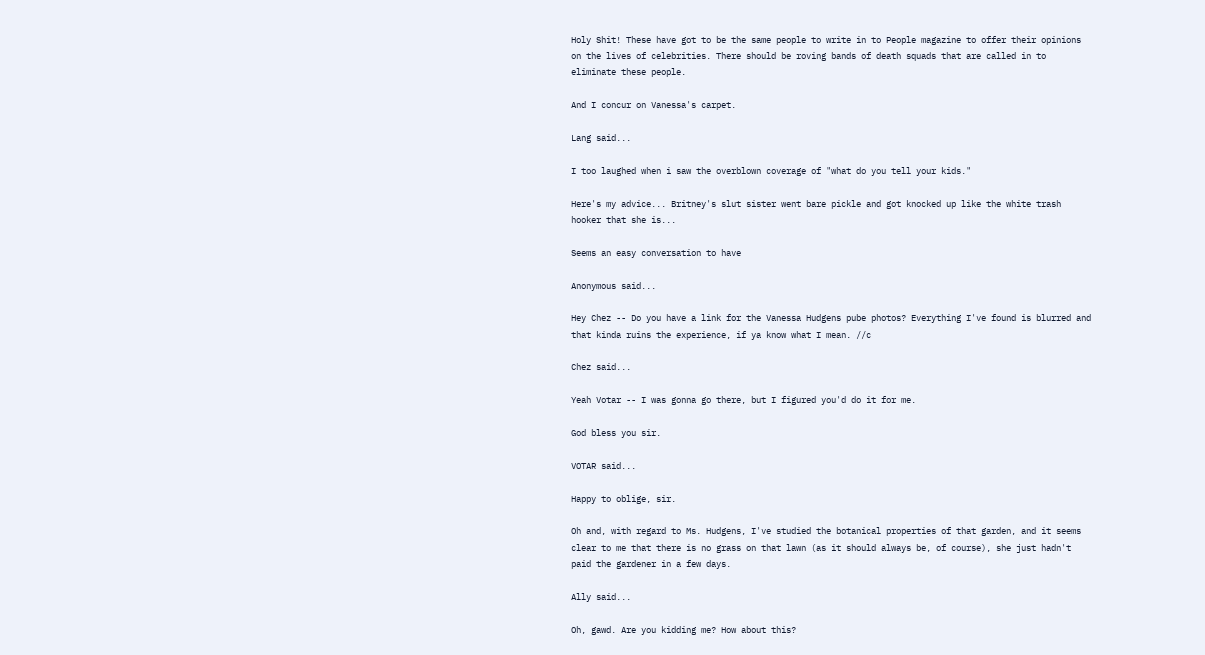Holy Shit! These have got to be the same people to write in to People magazine to offer their opinions on the lives of celebrities. There should be roving bands of death squads that are called in to eliminate these people.

And I concur on Vanessa's carpet.

Lang said...

I too laughed when i saw the overblown coverage of "what do you tell your kids."

Here's my advice... Britney's slut sister went bare pickle and got knocked up like the white trash hooker that she is...

Seems an easy conversation to have

Anonymous said...

Hey Chez -- Do you have a link for the Vanessa Hudgens pube photos? Everything I've found is blurred and that kinda ruins the experience, if ya know what I mean. //c

Chez said...

Yeah Votar -- I was gonna go there, but I figured you'd do it for me.

God bless you sir.

VOTAR said...

Happy to oblige, sir.

Oh and, with regard to Ms. Hudgens, I've studied the botanical properties of that garden, and it seems clear to me that there is no grass on that lawn (as it should always be, of course), she just hadn't paid the gardener in a few days.

Ally said...

Oh, gawd. Are you kidding me? How about this?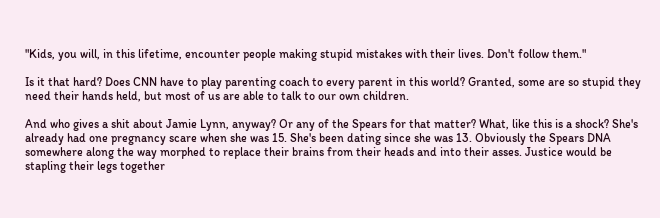"Kids, you will, in this lifetime, encounter people making stupid mistakes with their lives. Don't follow them."

Is it that hard? Does CNN have to play parenting coach to every parent in this world? Granted, some are so stupid they need their hands held, but most of us are able to talk to our own children.

And who gives a shit about Jamie Lynn, anyway? Or any of the Spears for that matter? What, like this is a shock? She's already had one pregnancy scare when she was 15. She's been dating since she was 13. Obviously the Spears DNA somewhere along the way morphed to replace their brains from their heads and into their asses. Justice would be stapling their legs together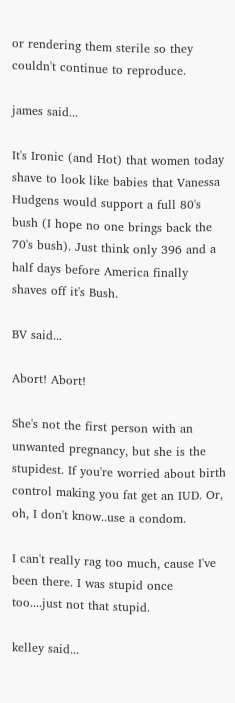or rendering them sterile so they couldn't continue to reproduce.

james said...

It's Ironic (and Hot) that women today shave to look like babies that Vanessa Hudgens would support a full 80's bush (I hope no one brings back the 70's bush). Just think only 396 and a half days before America finally shaves off it's Bush.

BV said...

Abort! Abort!

She's not the first person with an unwanted pregnancy, but she is the stupidest. If you're worried about birth control making you fat get an IUD. Or, oh, I don't know..use a condom.

I can't really rag too much, cause I've been there. I was stupid once too....just not that stupid.

kelley said...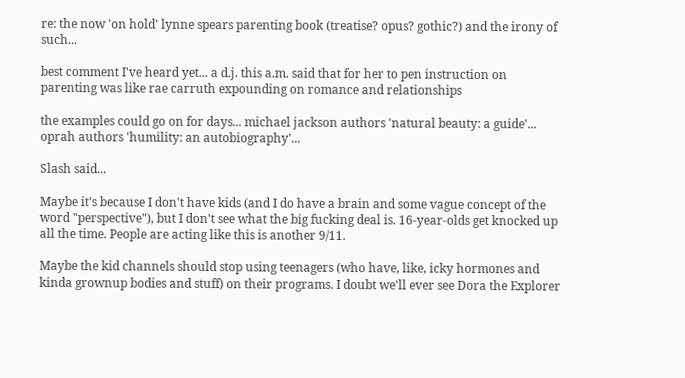re: the now 'on hold' lynne spears parenting book (treatise? opus? gothic?) and the irony of such...

best comment I've heard yet... a d.j. this a.m. said that for her to pen instruction on parenting was like rae carruth expounding on romance and relationships

the examples could go on for days... michael jackson authors 'natural beauty: a guide'... oprah authors 'humility: an autobiography'...

Slash said...

Maybe it's because I don't have kids (and I do have a brain and some vague concept of the word "perspective"), but I don't see what the big fucking deal is. 16-year-olds get knocked up all the time. People are acting like this is another 9/11.

Maybe the kid channels should stop using teenagers (who have, like, icky hormones and kinda grownup bodies and stuff) on their programs. I doubt we'll ever see Dora the Explorer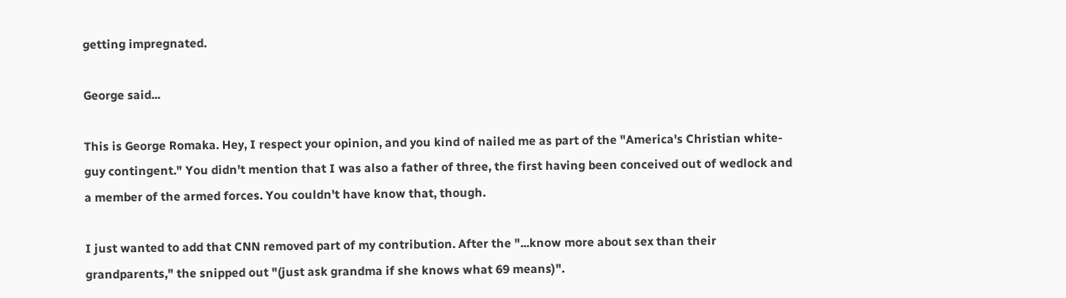getting impregnated.

George said...

This is George Romaka. Hey, I respect your opinion, and you kind of nailed me as part of the "America's Christian white-guy contingent." You didn't mention that I was also a father of three, the first having been conceived out of wedlock and a member of the armed forces. You couldn't have know that, though.

I just wanted to add that CNN removed part of my contribution. After the "...know more about sex than their grandparents," the snipped out "(just ask grandma if she knows what 69 means)".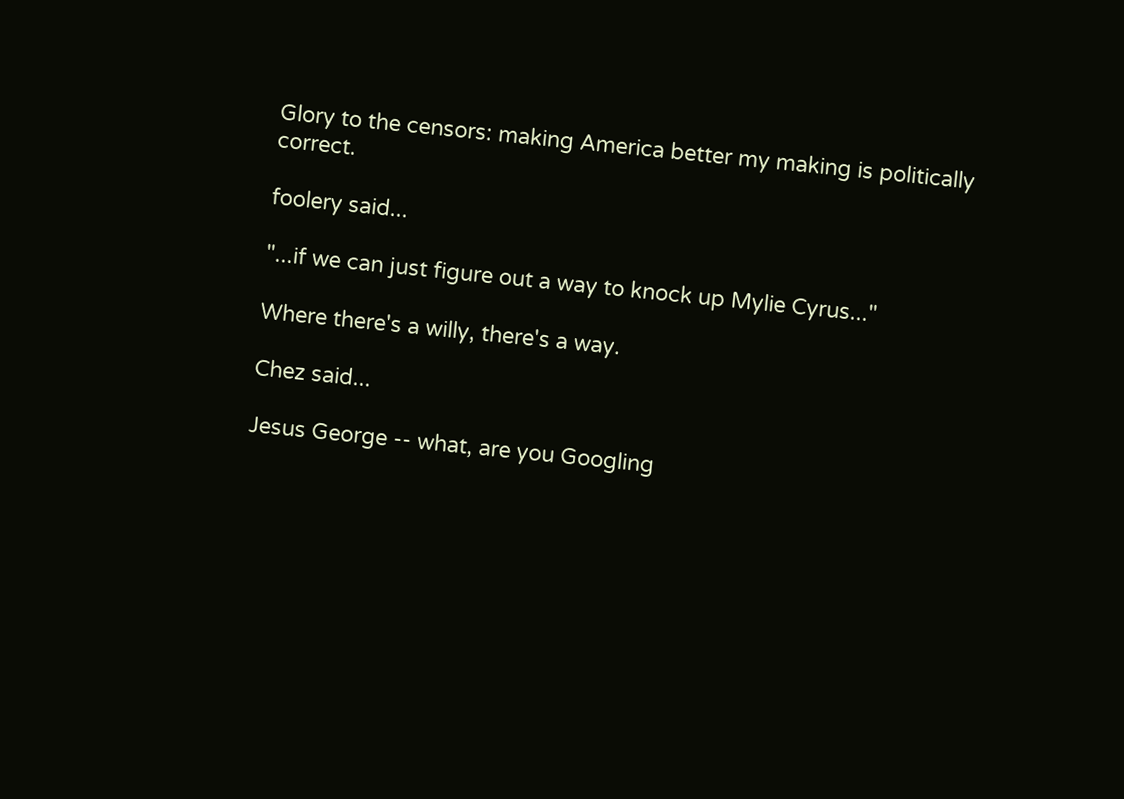Glory to the censors: making America better my making is politically correct.

foolery said...

"...if we can just figure out a way to knock up Mylie Cyrus..."

Where there's a willy, there's a way.

Chez said...

Jesus George -- what, are you Googling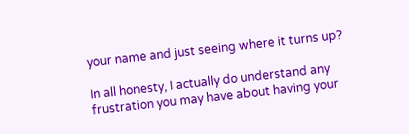your name and just seeing where it turns up?

In all honesty, I actually do understand any frustration you may have about having your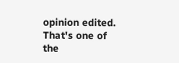opinion edited. That's one of the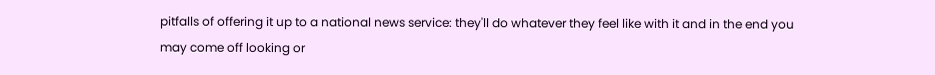pitfalls of offering it up to a national news service: they'll do whatever they feel like with it and in the end you may come off looking or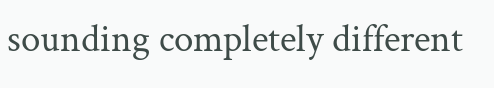sounding completely different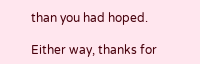than you had hoped.

Either way, thanks for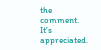the comment. It's appreciated.